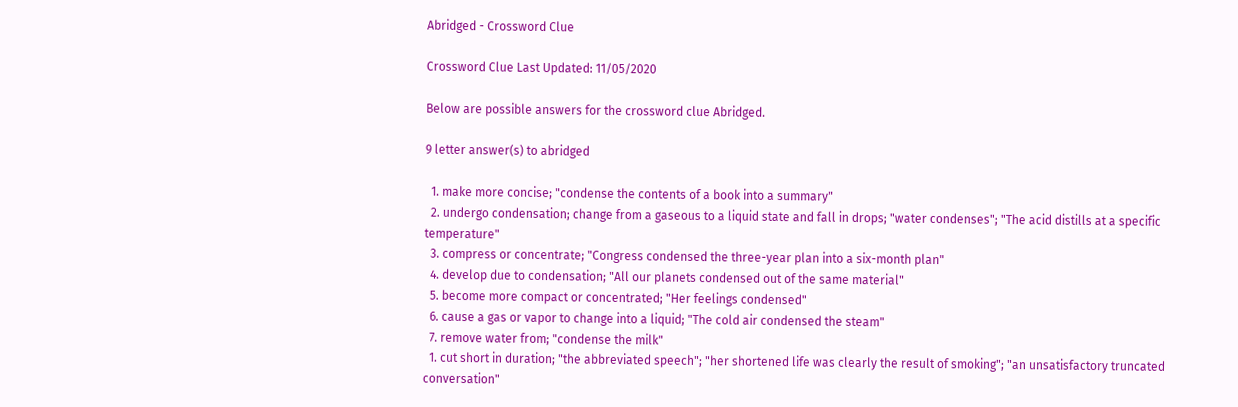Abridged - Crossword Clue

Crossword Clue Last Updated: 11/05/2020

Below are possible answers for the crossword clue Abridged.

9 letter answer(s) to abridged

  1. make more concise; "condense the contents of a book into a summary"
  2. undergo condensation; change from a gaseous to a liquid state and fall in drops; "water condenses"; "The acid distills at a specific temperature"
  3. compress or concentrate; "Congress condensed the three-year plan into a six-month plan"
  4. develop due to condensation; "All our planets condensed out of the same material"
  5. become more compact or concentrated; "Her feelings condensed"
  6. cause a gas or vapor to change into a liquid; "The cold air condensed the steam"
  7. remove water from; "condense the milk"
  1. cut short in duration; "the abbreviated speech"; "her shortened life was clearly the result of smoking"; "an unsatisfactory truncated conversation"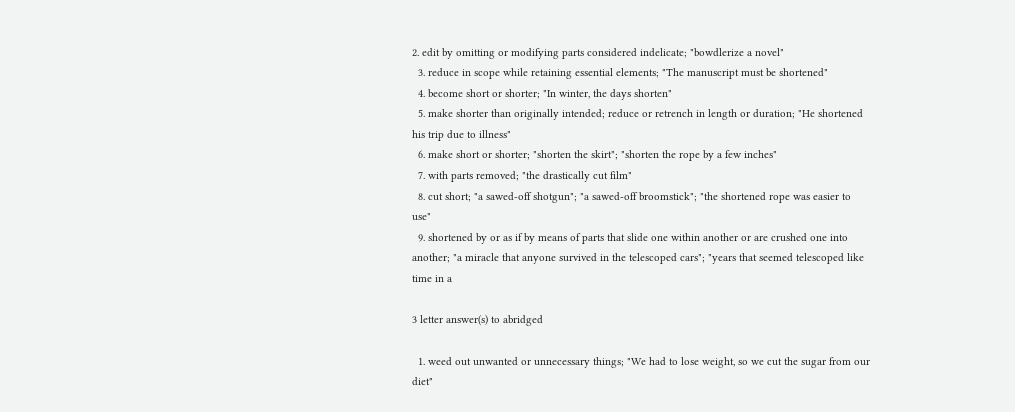2. edit by omitting or modifying parts considered indelicate; "bowdlerize a novel"
  3. reduce in scope while retaining essential elements; "The manuscript must be shortened"
  4. become short or shorter; "In winter, the days shorten"
  5. make shorter than originally intended; reduce or retrench in length or duration; "He shortened his trip due to illness"
  6. make short or shorter; "shorten the skirt"; "shorten the rope by a few inches"
  7. with parts removed; "the drastically cut film"
  8. cut short; "a sawed-off shotgun"; "a sawed-off broomstick"; "the shortened rope was easier to use"
  9. shortened by or as if by means of parts that slide one within another or are crushed one into another; "a miracle that anyone survived in the telescoped cars"; "years that seemed telescoped like time in a

3 letter answer(s) to abridged

  1. weed out unwanted or unnecessary things; "We had to lose weight, so we cut the sugar from our diet"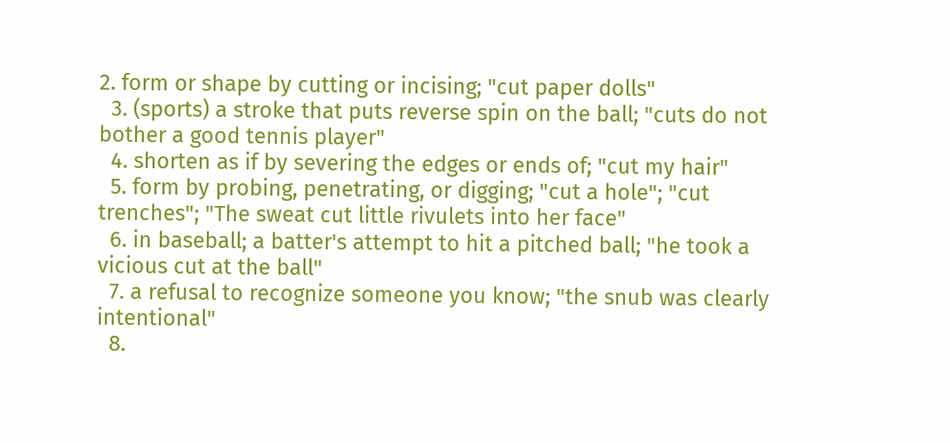2. form or shape by cutting or incising; "cut paper dolls"
  3. (sports) a stroke that puts reverse spin on the ball; "cuts do not bother a good tennis player"
  4. shorten as if by severing the edges or ends of; "cut my hair"
  5. form by probing, penetrating, or digging; "cut a hole"; "cut trenches"; "The sweat cut little rivulets into her face"
  6. in baseball; a batter's attempt to hit a pitched ball; "he took a vicious cut at the ball"
  7. a refusal to recognize someone you know; "the snub was clearly intentional"
  8.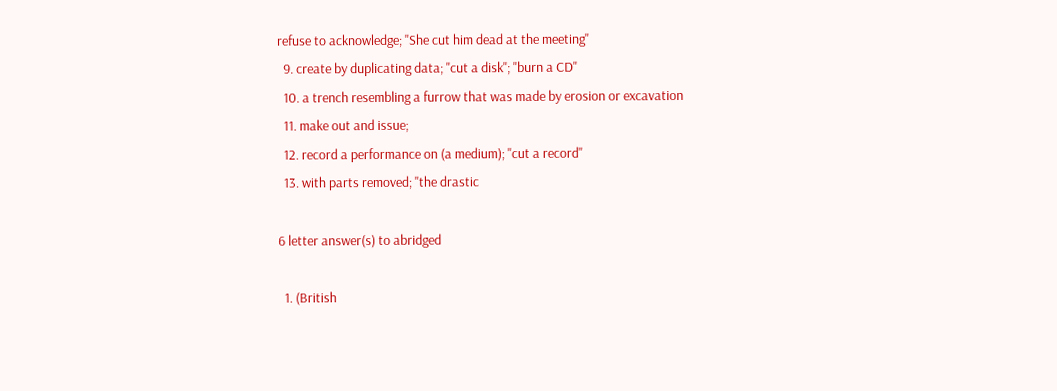refuse to acknowledge; "She cut him dead at the meeting"
  9. create by duplicating data; "cut a disk"; "burn a CD"
  10. a trench resembling a furrow that was made by erosion or excavation
  11. make out and issue;
  12. record a performance on (a medium); "cut a record"
  13. with parts removed; "the drastic

6 letter answer(s) to abridged

  1. (British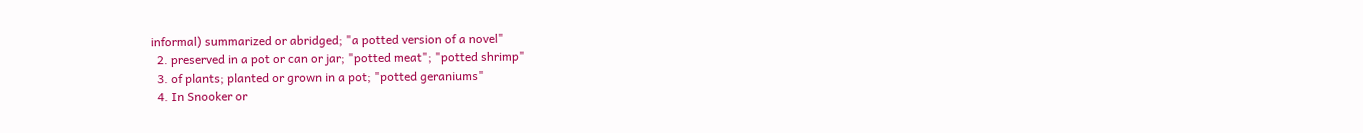informal) summarized or abridged; "a potted version of a novel"
  2. preserved in a pot or can or jar; "potted meat"; "potted shrimp"
  3. of plants; planted or grown in a pot; "potted geraniums"
  4. In Snooker or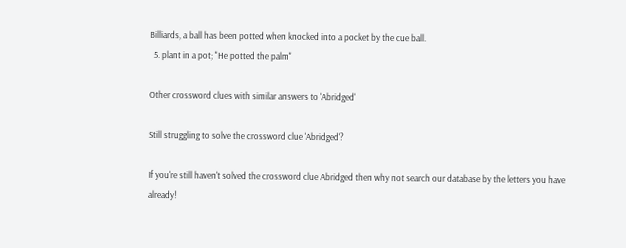Billiards, a ball has been potted when knocked into a pocket by the cue ball.
  5. plant in a pot; "He potted the palm"

Other crossword clues with similar answers to 'Abridged'

Still struggling to solve the crossword clue 'Abridged'?

If you're still haven't solved the crossword clue Abridged then why not search our database by the letters you have already!